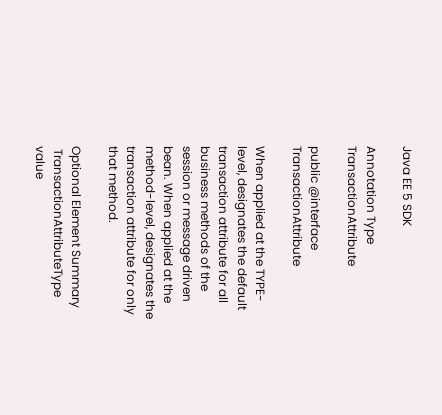Java EE 5 SDK

Annotation Type TransactionAttribute

public @interface TransactionAttribute

When applied at the TYPE-level, designates the default transaction attribute for all business methods of the session or message driven bean. When applied at the method-level, designates the transaction attribute for only that method.

Optional Element Summary
 TransactionAttributeType value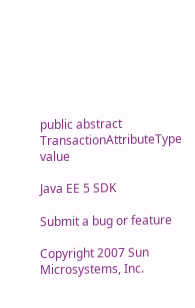public abstract TransactionAttributeType value

Java EE 5 SDK

Submit a bug or feature

Copyright 2007 Sun Microsystems, Inc.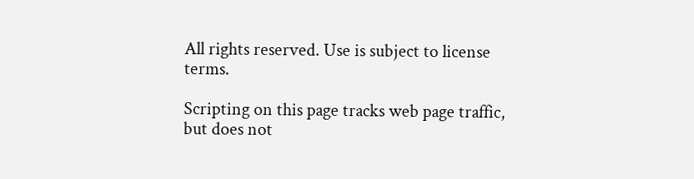All rights reserved. Use is subject to license terms.

Scripting on this page tracks web page traffic, but does not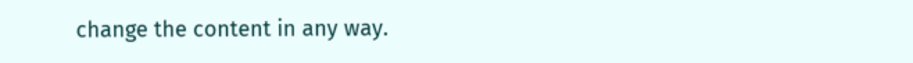change the content in any way.